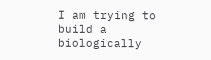I am trying to build a biologically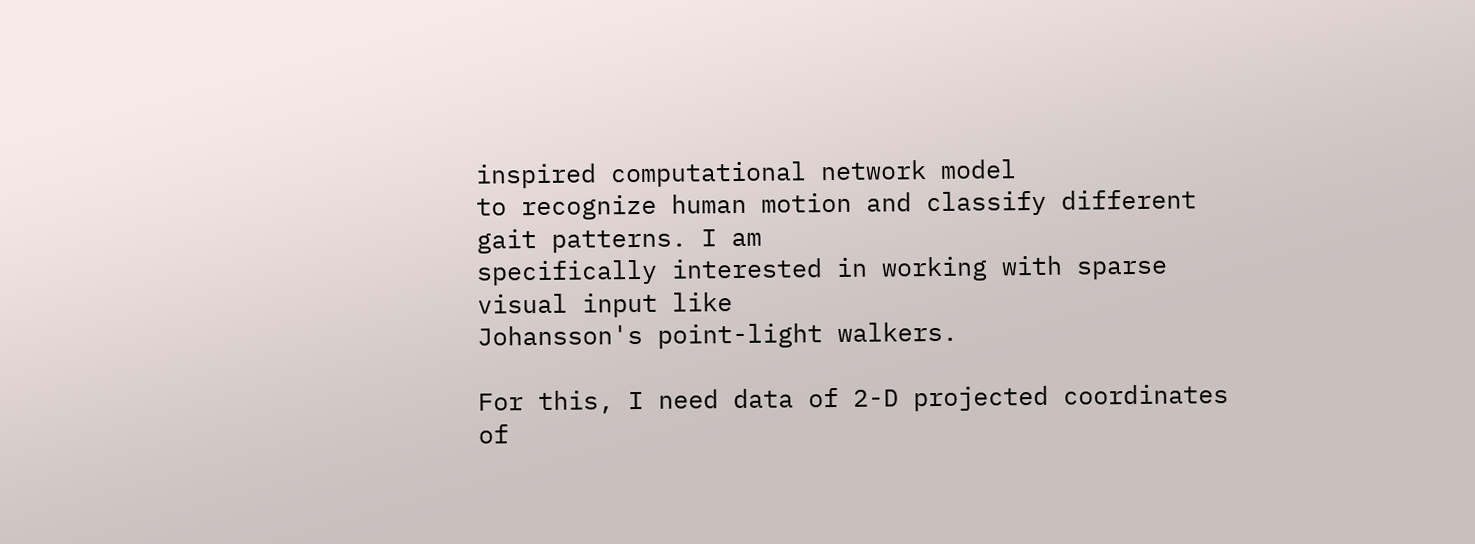inspired computational network model
to recognize human motion and classify different gait patterns. I am
specifically interested in working with sparse visual input like
Johansson's point-light walkers.

For this, I need data of 2-D projected coordinates of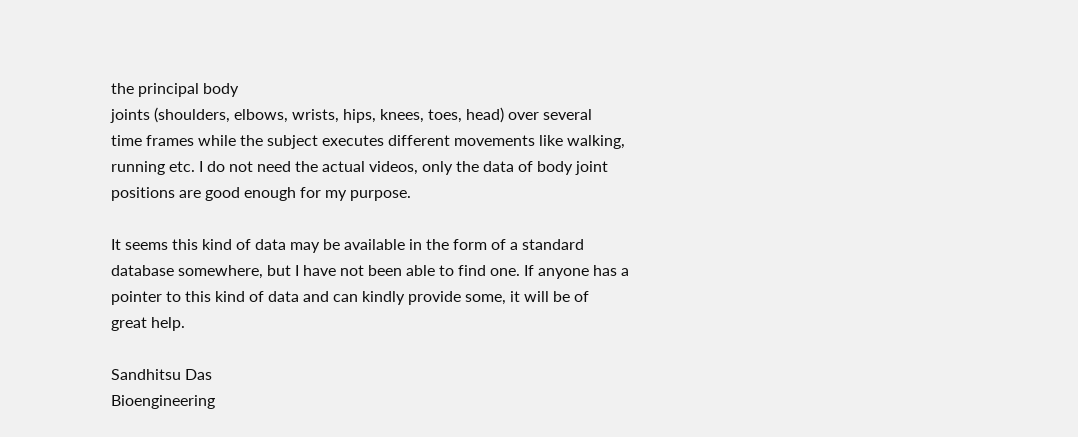the principal body
joints (shoulders, elbows, wrists, hips, knees, toes, head) over several
time frames while the subject executes different movements like walking,
running etc. I do not need the actual videos, only the data of body joint
positions are good enough for my purpose.

It seems this kind of data may be available in the form of a standard
database somewhere, but I have not been able to find one. If anyone has a
pointer to this kind of data and can kindly provide some, it will be of
great help.

Sandhitsu Das
Bioengineering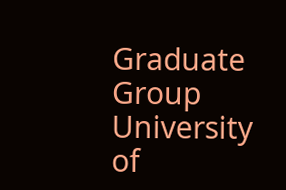Graduate Group
University of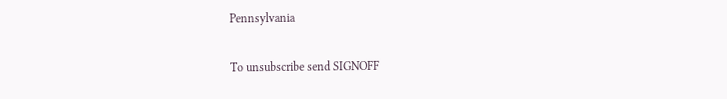Pennsylvania

To unsubscribe send SIGNOFF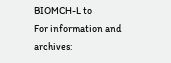BIOMCH-L to
For information and archives: